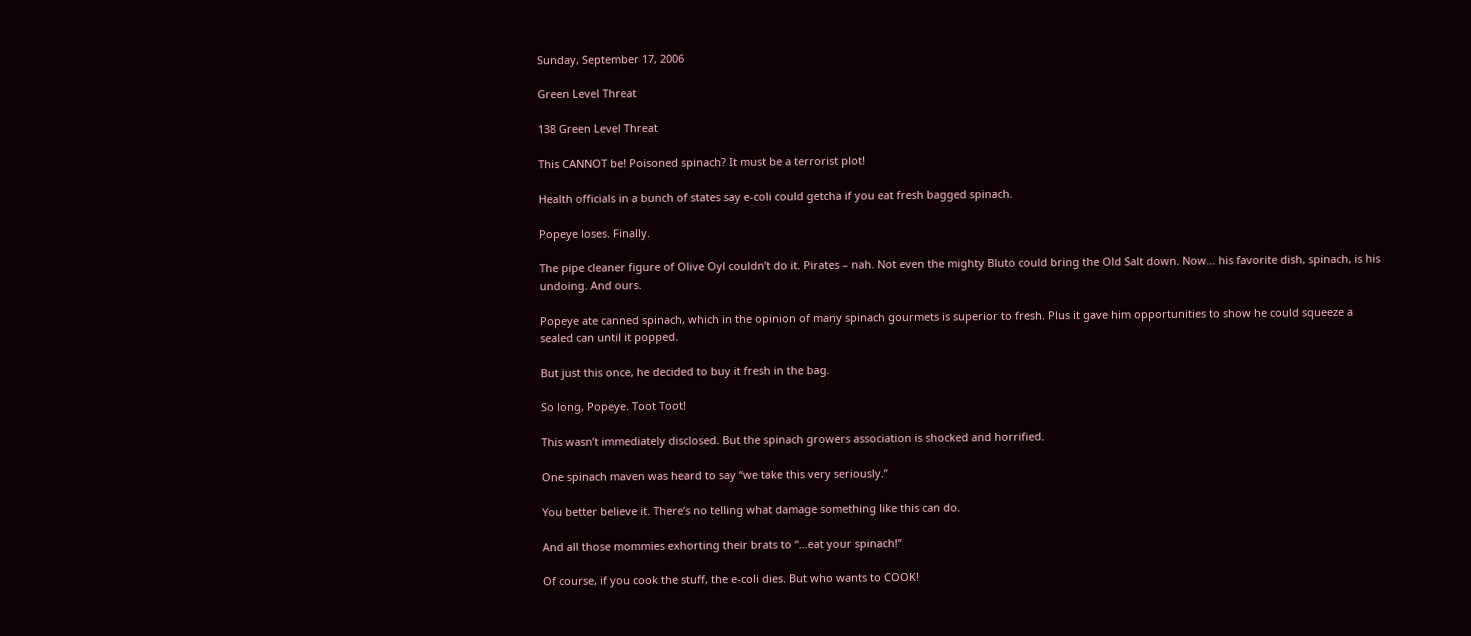Sunday, September 17, 2006

Green Level Threat

138 Green Level Threat

This CANNOT be! Poisoned spinach? It must be a terrorist plot!

Health officials in a bunch of states say e-coli could getcha if you eat fresh bagged spinach.

Popeye loses. Finally.

The pipe cleaner figure of Olive Oyl couldn’t do it. Pirates – nah. Not even the mighty Bluto could bring the Old Salt down. Now… his favorite dish, spinach, is his undoing. And ours.

Popeye ate canned spinach, which in the opinion of many spinach gourmets is superior to fresh. Plus it gave him opportunities to show he could squeeze a sealed can until it popped.

But just this once, he decided to buy it fresh in the bag.

So long, Popeye. Toot Toot!

This wasn’t immediately disclosed. But the spinach growers association is shocked and horrified.

One spinach maven was heard to say “we take this very seriously.”

You better believe it. There’s no telling what damage something like this can do.

And all those mommies exhorting their brats to “…eat your spinach!”

Of course, if you cook the stuff, the e-coli dies. But who wants to COOK!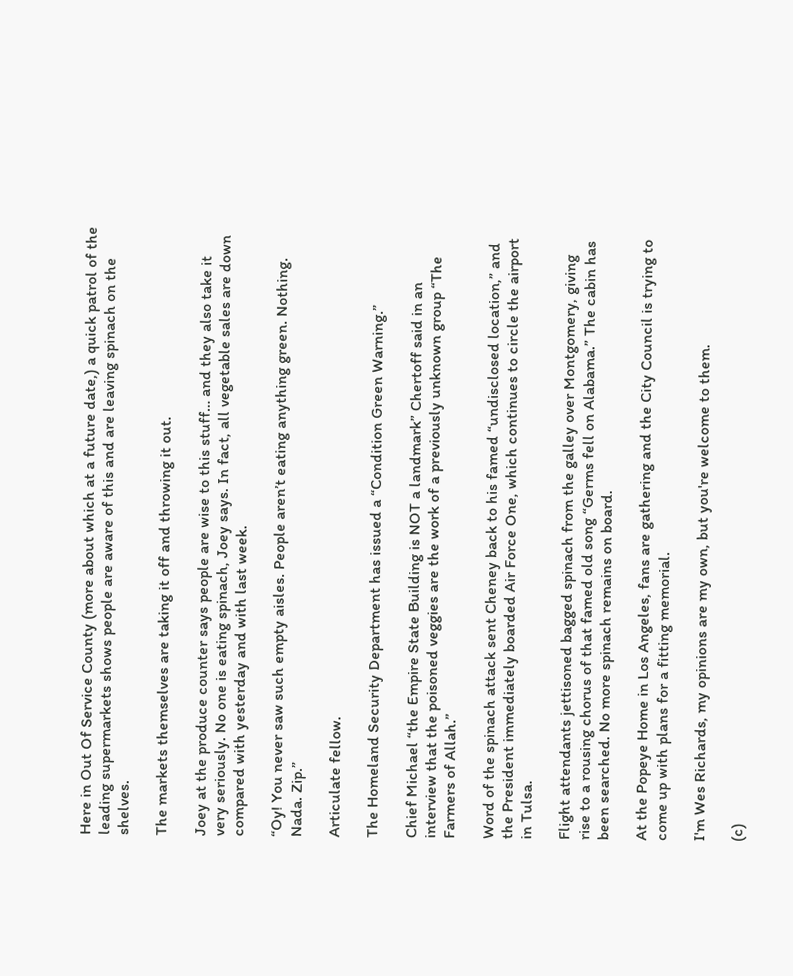Here in Out Of Service County (more about which at a future date,) a quick patrol of the leading supermarkets shows people are aware of this and are leaving spinach on the shelves.

The markets themselves are taking it off and throwing it out.

Joey at the produce counter says people are wise to this stuff… and they also take it very seriously. No one is eating spinach, Joey says. In fact, all vegetable sales are down compared with yesterday and with last week.

“Oy! You never saw such empty aisles. People aren’t eating anything green. Nothing. Nada. Zip.”

Articulate fellow.

The Homeland Security Department has issued a “Condition Green Warning.”

Chief Michael “the Empire State Building is NOT a landmark” Chertoff said in an interview that the poisoned veggies are the work of a previously unknown group “The Farmers of Allah.”

Word of the spinach attack sent Cheney back to his famed “undisclosed location,” and the President immediately boarded Air Force One, which continues to circle the airport in Tulsa.

Flight attendants jettisoned bagged spinach from the galley over Montgomery, giving rise to a rousing chorus of that famed old song “Germs fell on Alabama.” The cabin has been searched. No more spinach remains on board.

At the Popeye Home in Los Angeles, fans are gathering and the City Council is trying to come up with plans for a fitting memorial.

I'm Wes Richards, my opinions are my own, but you're welcome to them.

(c)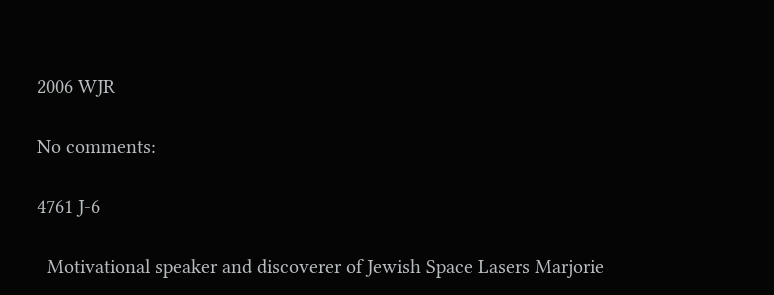2006 WJR

No comments:

4761 J-6

  Motivational speaker and discoverer of Jewish Space Lasers Marjorie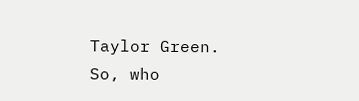Taylor Green.   So, who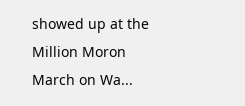showed up at the Million Moron March on Wa...